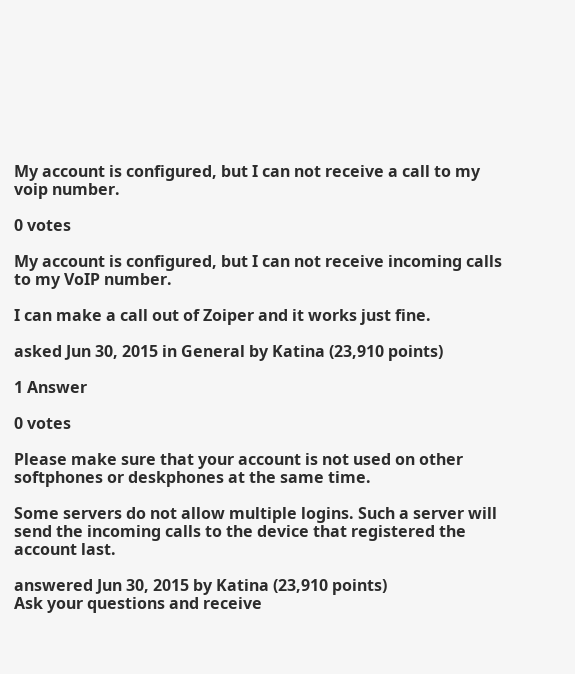My account is configured, but I can not receive a call to my voip number.

0 votes

My account is configured, but I can not receive incoming calls to my VoIP number.

I can make a call out of Zoiper and it works just fine.

asked Jun 30, 2015 in General by Katina (23,910 points)

1 Answer

0 votes

Please make sure that your account is not used on other softphones or deskphones at the same time.

Some servers do not allow multiple logins. Such a server will send the incoming calls to the device that registered the account last.

answered Jun 30, 2015 by Katina (23,910 points)
Ask your questions and receive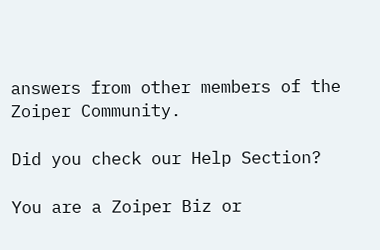answers from other members of the Zoiper Community.

Did you check our Help Section?

You are a Zoiper Biz or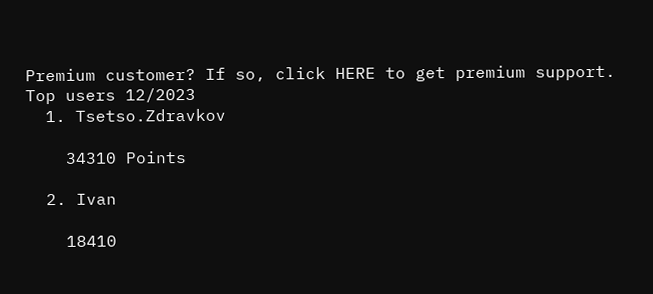Premium customer? If so, click HERE to get premium support.
Top users 12/2023
  1. Tsetso.Zdravkov

    34310 Points

  2. Ivan

    18410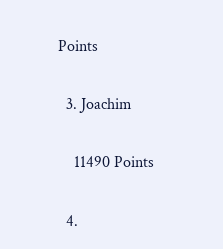Points

  3. Joachim

    11490 Points

  4.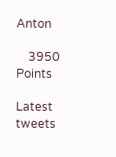Anton

    3950 Points

Latest tweets